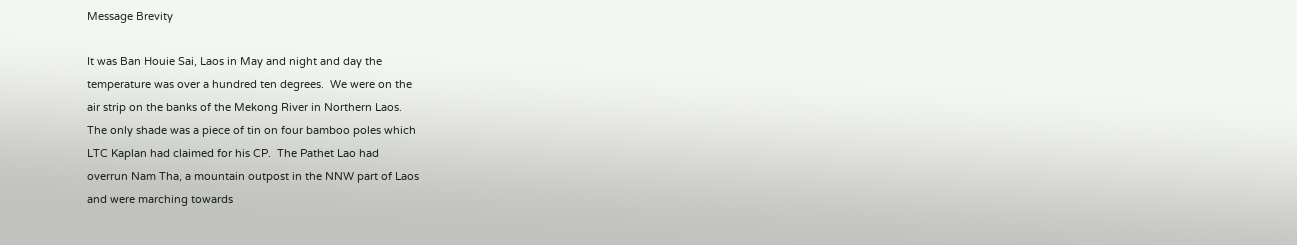Message Brevity

It was Ban Houie Sai, Laos in May and night and day the
temperature was over a hundred ten degrees.  We were on the
air strip on the banks of the Mekong River in Northern Laos.
The only shade was a piece of tin on four bamboo poles which
LTC Kaplan had claimed for his CP.  The Pathet Lao had
overrun Nam Tha, a mountain outpost in the NNW part of Laos
and were marching towards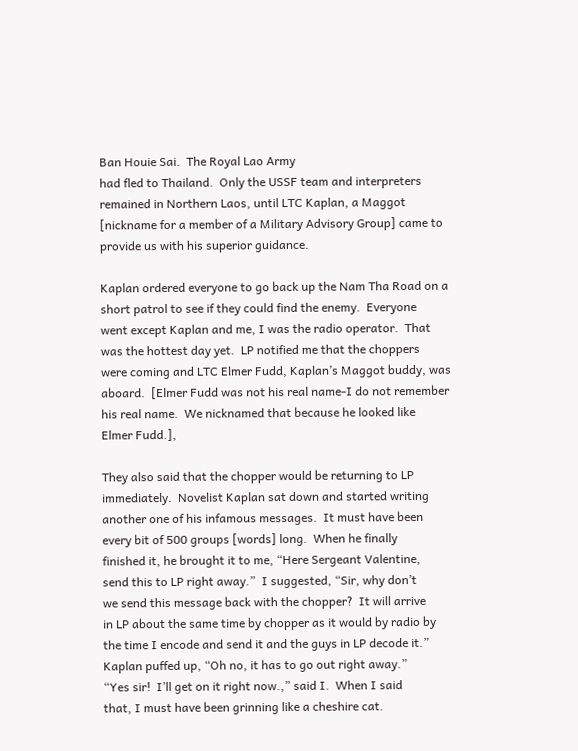Ban Houie Sai.  The Royal Lao Army
had fled to Thailand.  Only the USSF team and interpreters
remained in Northern Laos, until LTC Kaplan, a Maggot
[nickname for a member of a Military Advisory Group] came to
provide us with his superior guidance.

Kaplan ordered everyone to go back up the Nam Tha Road on a
short patrol to see if they could find the enemy.  Everyone
went except Kaplan and me, I was the radio operator.  That
was the hottest day yet.  LP notified me that the choppers
were coming and LTC Elmer Fudd, Kaplan’s Maggot buddy, was
aboard.  [Elmer Fudd was not his real name-I do not remember
his real name.  We nicknamed that because he looked like
Elmer Fudd.],

They also said that the chopper would be returning to LP
immediately.  Novelist Kaplan sat down and started writing
another one of his infamous messages.  It must have been
every bit of 500 groups [words] long.  When he finally
finished it, he brought it to me, “Here Sergeant Valentine,
send this to LP right away.”  I suggested, “Sir, why don’t
we send this message back with the chopper?  It will arrive
in LP about the same time by chopper as it would by radio by
the time I encode and send it and the guys in LP decode it.”
Kaplan puffed up, “Oh no, it has to go out right away.”
“Yes sir!  I’ll get on it right now.,” said I.  When I said
that, I must have been grinning like a cheshire cat.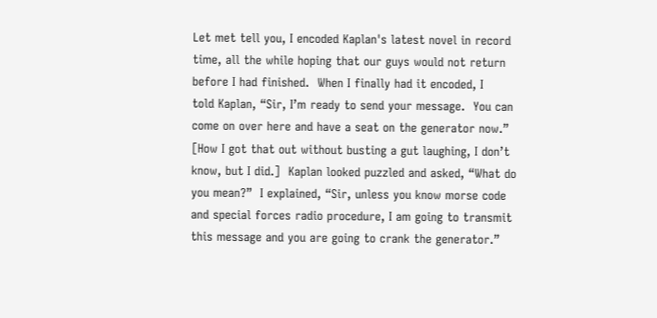Let met tell you, I encoded Kaplan's latest novel in record
time, all the while hoping that our guys would not return
before I had finished.  When I finally had it encoded, I
told Kaplan, “Sir, I’m ready to send your message.  You can
come on over here and have a seat on the generator now.”
[How I got that out without busting a gut laughing, I don’t
know, but I did.]  Kaplan looked puzzled and asked, “What do
you mean?”  I explained, “Sir, unless you know morse code
and special forces radio procedure, I am going to transmit
this message and you are going to crank the generator.”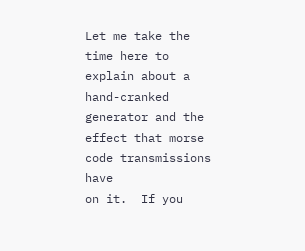Let me take the time here to explain about a hand-cranked
generator and the effect that morse code transmissions have
on it.  If you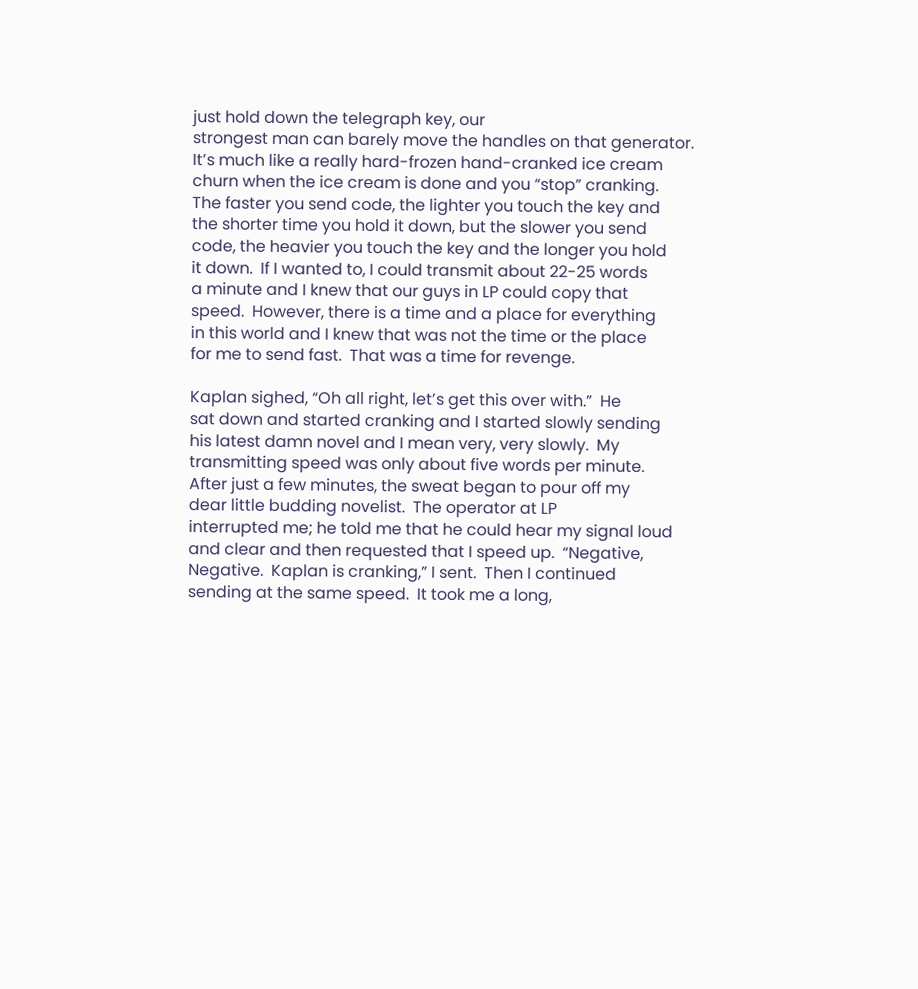just hold down the telegraph key, our
strongest man can barely move the handles on that generator.
It’s much like a really hard-frozen hand-cranked ice cream
churn when the ice cream is done and you “stop” cranking.
The faster you send code, the lighter you touch the key and
the shorter time you hold it down, but the slower you send
code, the heavier you touch the key and the longer you hold
it down.  If I wanted to, I could transmit about 22-25 words
a minute and I knew that our guys in LP could copy that
speed.  However, there is a time and a place for everything
in this world and I knew that was not the time or the place
for me to send fast.  That was a time for revenge.

Kaplan sighed, “Oh all right, let’s get this over with.”  He
sat down and started cranking and I started slowly sending
his latest damn novel and I mean very, very slowly.  My
transmitting speed was only about five words per minute.
After just a few minutes, the sweat began to pour off my
dear little budding novelist.  The operator at LP
interrupted me; he told me that he could hear my signal loud
and clear and then requested that I speed up.  “Negative,
Negative.  Kaplan is cranking,” I sent.  Then I continued
sending at the same speed.  It took me a long,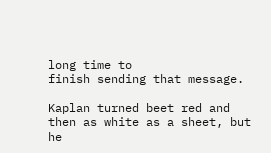long time to
finish sending that message.

Kaplan turned beet red and then as white as a sheet, but he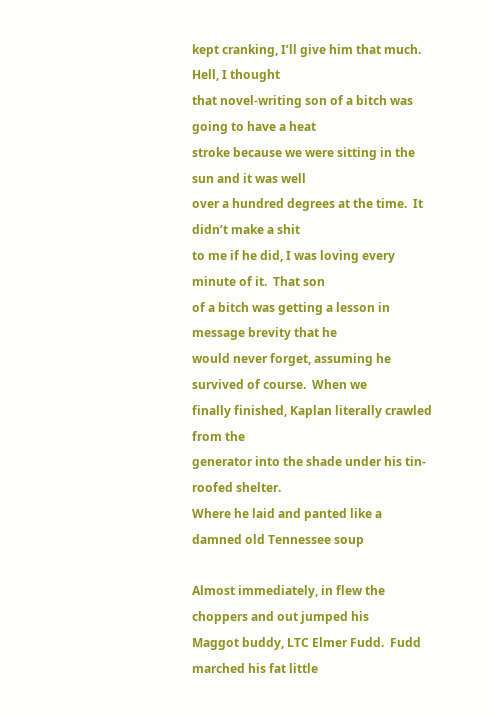kept cranking, I’ll give him that much.  Hell, I thought
that novel-writing son of a bitch was going to have a heat
stroke because we were sitting in the sun and it was well
over a hundred degrees at the time.  It didn’t make a shit
to me if he did, I was loving every minute of it.  That son
of a bitch was getting a lesson in message brevity that he
would never forget, assuming he survived of course.  When we
finally finished, Kaplan literally crawled from the
generator into the shade under his tin-roofed shelter.
Where he laid and panted like a damned old Tennessee soup

Almost immediately, in flew the choppers and out jumped his
Maggot buddy, LTC Elmer Fudd.  Fudd marched his fat little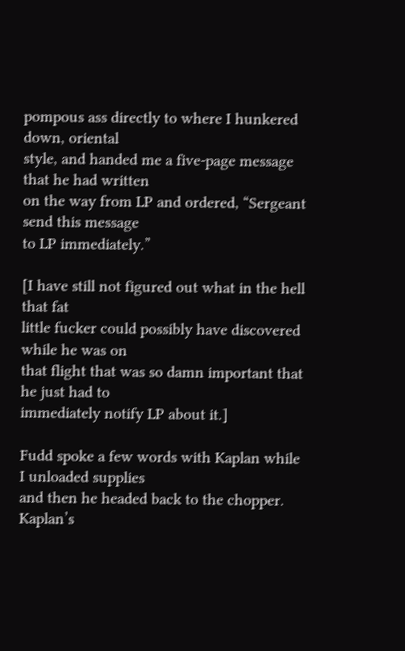pompous ass directly to where I hunkered down, oriental
style, and handed me a five-page message that he had written
on the way from LP and ordered, “Sergeant send this message
to LP immediately.”

[I have still not figured out what in the hell that fat
little fucker could possibly have discovered while he was on
that flight that was so damn important that he just had to
immediately notify LP about it.]

Fudd spoke a few words with Kaplan while I unloaded supplies
and then he headed back to the chopper.  Kaplan’s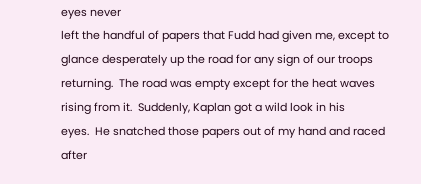eyes never
left the handful of papers that Fudd had given me, except to
glance desperately up the road for any sign of our troops
returning.  The road was empty except for the heat waves
rising from it.  Suddenly, Kaplan got a wild look in his
eyes.  He snatched those papers out of my hand and raced
after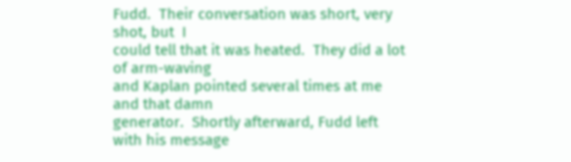Fudd.  Their conversation was short, very shot, but  I
could tell that it was heated.  They did a lot of arm-waving
and Kaplan pointed several times at me and that damn
generator.  Shortly afterward, Fudd left with his message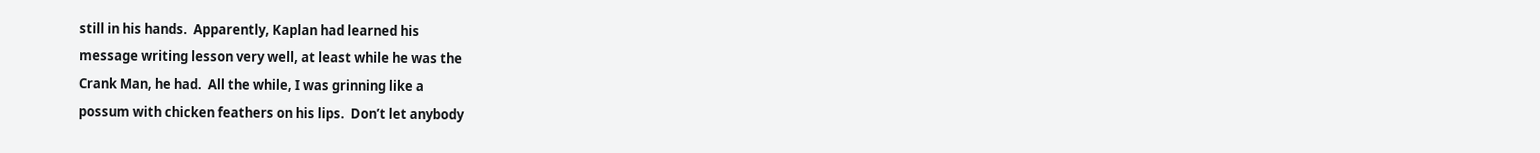still in his hands.  Apparently, Kaplan had learned his
message writing lesson very well, at least while he was the
Crank Man, he had.  All the while, I was grinning like a
possum with chicken feathers on his lips.  Don’t let anybody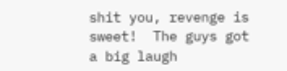shit you, revenge is sweet!  The guys got a big laugh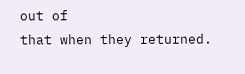out of
that when they returned.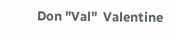Don "Val"  Valentine